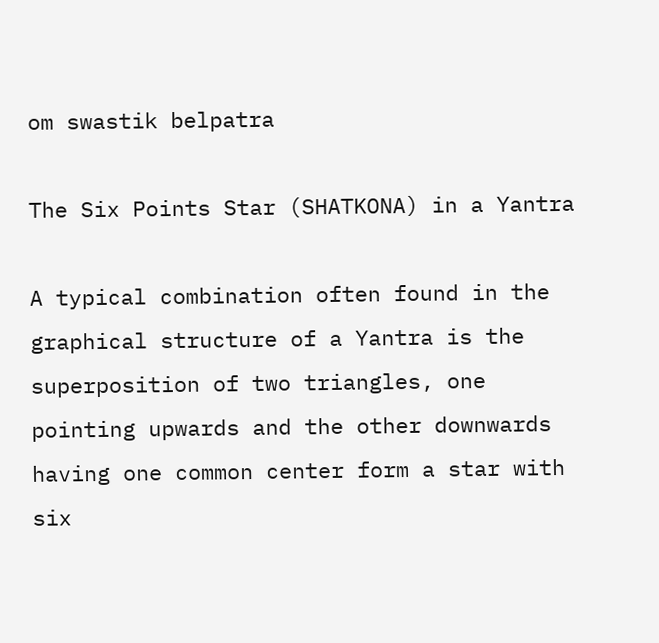om swastik belpatra

The Six Points Star (SHATKONA) in a Yantra

A typical combination often found in the graphical structure of a Yantra is the superposition of two triangles, one pointing upwards and the other downwards having one common center form a star with six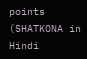points (SHATKONA in Hindi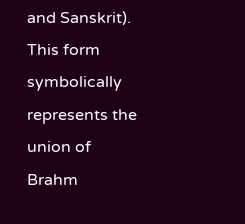and Sanskrit). This form symbolically represents the union of Brahm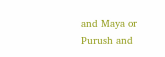and Maya or Purush and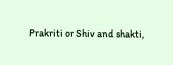Prakriti or Shiv and shakti,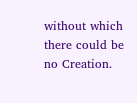without which there could be no Creation.